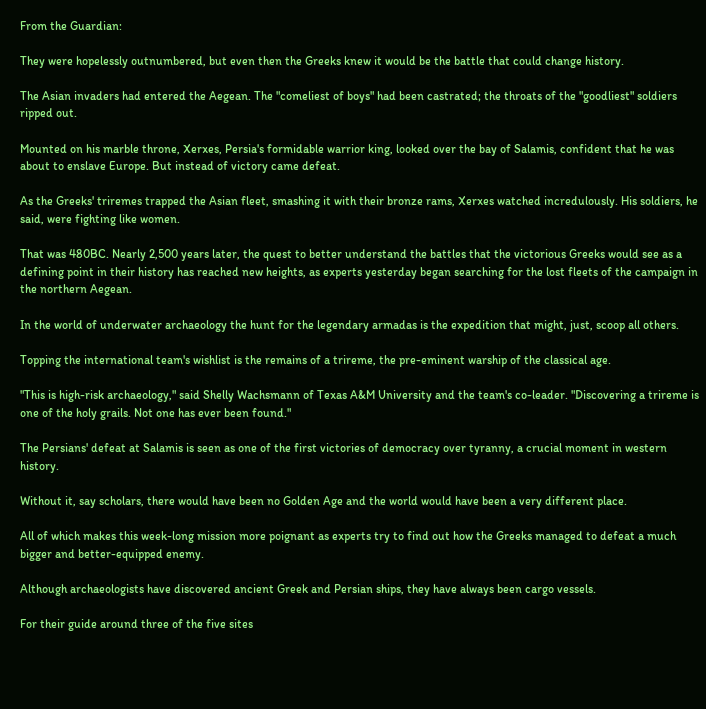From the Guardian:

They were hopelessly outnumbered, but even then the Greeks knew it would be the battle that could change history.

The Asian invaders had entered the Aegean. The "comeliest of boys" had been castrated; the throats of the "goodliest" soldiers ripped out.

Mounted on his marble throne, Xerxes, Persia's formidable warrior king, looked over the bay of Salamis, confident that he was about to enslave Europe. But instead of victory came defeat.

As the Greeks' triremes trapped the Asian fleet, smashing it with their bronze rams, Xerxes watched incredulously. His soldiers, he said, were fighting like women.

That was 480BC. Nearly 2,500 years later, the quest to better understand the battles that the victorious Greeks would see as a defining point in their history has reached new heights, as experts yesterday began searching for the lost fleets of the campaign in the northern Aegean.

In the world of underwater archaeology the hunt for the legendary armadas is the expedition that might, just, scoop all others.

Topping the international team's wishlist is the remains of a trireme, the pre-eminent warship of the classical age.

"This is high-risk archaeology," said Shelly Wachsmann of Texas A&M University and the team's co-leader. "Discovering a trireme is one of the holy grails. Not one has ever been found."

The Persians' defeat at Salamis is seen as one of the first victories of democracy over tyranny, a crucial moment in western history.

Without it, say scholars, there would have been no Golden Age and the world would have been a very different place.

All of which makes this week-long mission more poignant as experts try to find out how the Greeks managed to defeat a much bigger and better-equipped enemy.

Although archaeologists have discovered ancient Greek and Persian ships, they have always been cargo vessels.

For their guide around three of the five sites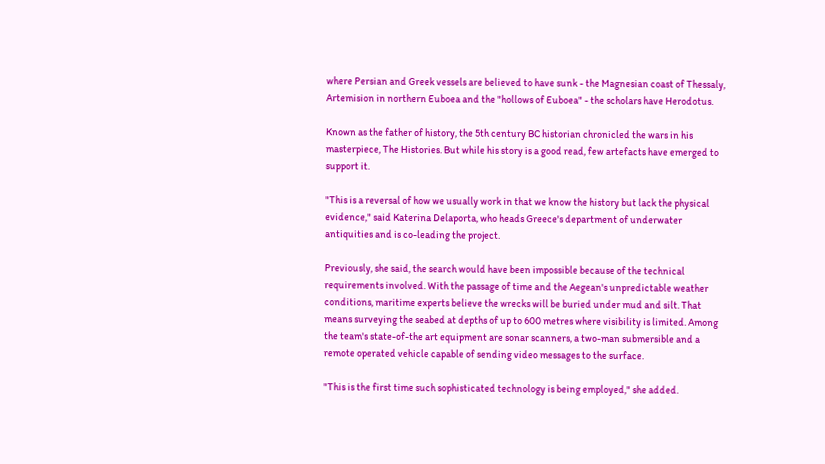where Persian and Greek vessels are believed to have sunk - the Magnesian coast of Thessaly, Artemision in northern Euboea and the "hollows of Euboea" - the scholars have Herodotus.

Known as the father of history, the 5th century BC historian chronicled the wars in his masterpiece, The Histories. But while his story is a good read, few artefacts have emerged to support it.

"This is a reversal of how we usually work in that we know the history but lack the physical evidence," said Katerina Delaporta, who heads Greece's department of underwater antiquities and is co-leading the project.

Previously, she said, the search would have been impossible because of the technical requirements involved. With the passage of time and the Aegean's unpredictable weather conditions, maritime experts believe the wrecks will be buried under mud and silt. That means surveying the seabed at depths of up to 600 metres where visibility is limited. Among the team's state-of-the art equipment are sonar scanners, a two-man submersible and a remote operated vehicle capable of sending video messages to the surface.

"This is the first time such sophisticated technology is being employed," she added.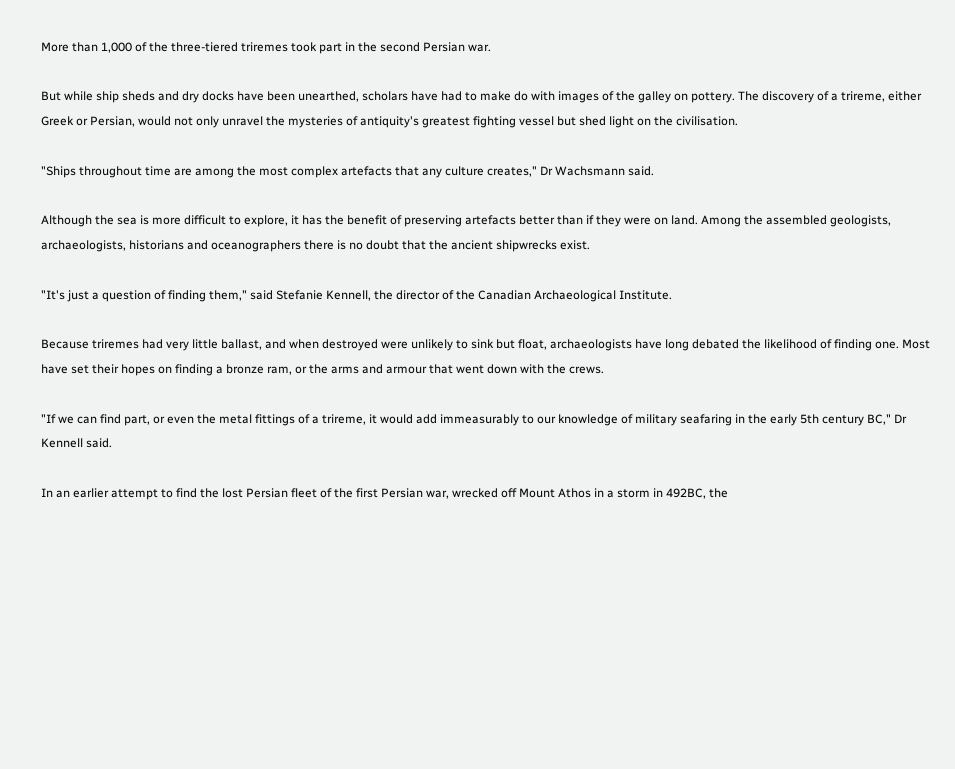More than 1,000 of the three-tiered triremes took part in the second Persian war.

But while ship sheds and dry docks have been unearthed, scholars have had to make do with images of the galley on pottery. The discovery of a trireme, either Greek or Persian, would not only unravel the mysteries of antiquity's greatest fighting vessel but shed light on the civilisation.

"Ships throughout time are among the most complex artefacts that any culture creates," Dr Wachsmann said.

Although the sea is more difficult to explore, it has the benefit of preserving artefacts better than if they were on land. Among the assembled geologists, archaeologists, historians and oceanographers there is no doubt that the ancient shipwrecks exist.

"It's just a question of finding them," said Stefanie Kennell, the director of the Canadian Archaeological Institute.

Because triremes had very little ballast, and when destroyed were unlikely to sink but float, archaeologists have long debated the likelihood of finding one. Most have set their hopes on finding a bronze ram, or the arms and armour that went down with the crews.

"If we can find part, or even the metal fittings of a trireme, it would add immeasurably to our knowledge of military seafaring in the early 5th century BC," Dr Kennell said.

In an earlier attempt to find the lost Persian fleet of the first Persian war, wrecked off Mount Athos in a storm in 492BC, the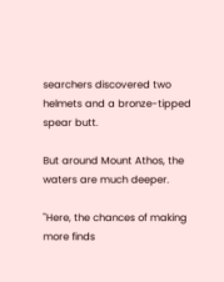searchers discovered two helmets and a bronze-tipped spear butt.

But around Mount Athos, the waters are much deeper.

"Here, the chances of making more finds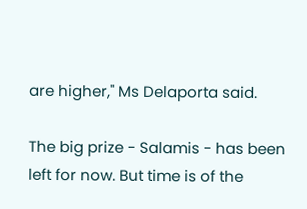are higher," Ms Delaporta said.

The big prize - Salamis - has been left for now. But time is of the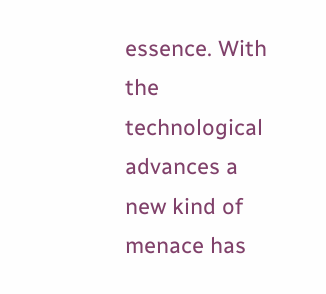essence. With the technological advances a new kind of menace has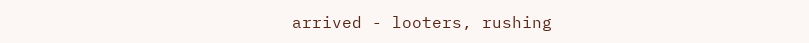arrived - looters, rushing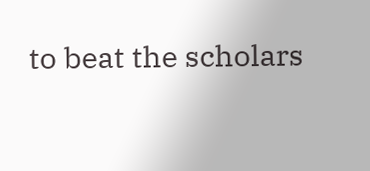to beat the scholars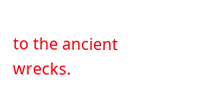to the ancient wrecks.